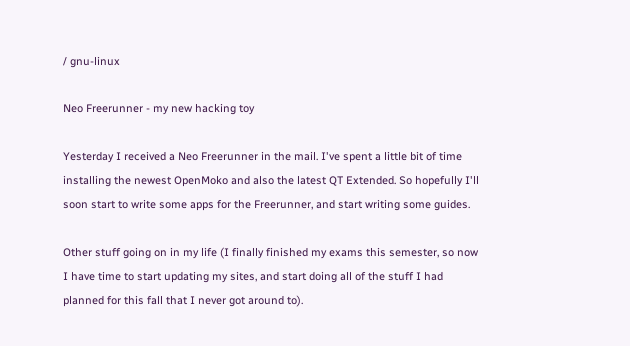/ gnu-linux

Neo Freerunner - my new hacking toy

Yesterday I received a Neo Freerunner in the mail. I've spent a little bit of time installing the newest OpenMoko and also the latest QT Extended. So hopefully I'll soon start to write some apps for the Freerunner, and start writing some guides.

Other stuff going on in my life (I finally finished my exams this semester, so now I have time to start updating my sites, and start doing all of the stuff I had planned for this fall that I never got around to).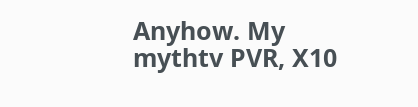Anyhow. My mythtv PVR, X10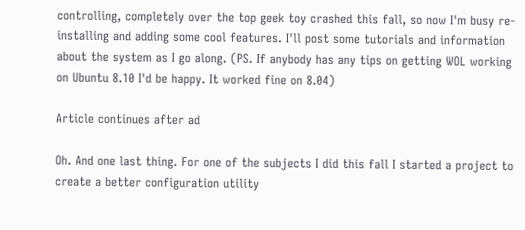controlling, completely over the top geek toy crashed this fall, so now I'm busy re-installing and adding some cool features. I'll post some tutorials and information about the system as I go along. (PS. If anybody has any tips on getting WOL working on Ubuntu 8.10 I'd be happy. It worked fine on 8.04)

Article continues after ad

Oh. And one last thing. For one of the subjects I did this fall I started a project to create a better configuration utility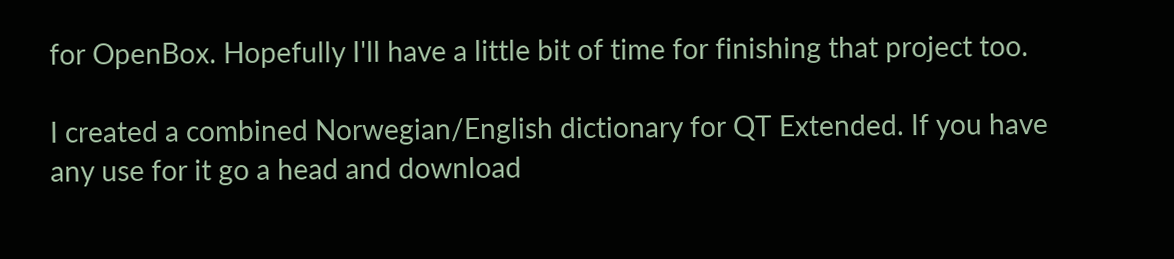for OpenBox. Hopefully I'll have a little bit of time for finishing that project too.

I created a combined Norwegian/English dictionary for QT Extended. If you have any use for it go a head and download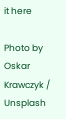it here

Photo by Oskar Krawczyk / Unsplash